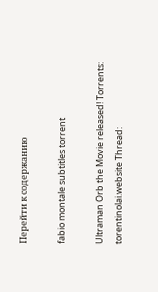Перейти к содержанию

fabio montale subtitles torrent

Ultraman Orb the Movie released! Torrents: torentinolai.website Thread: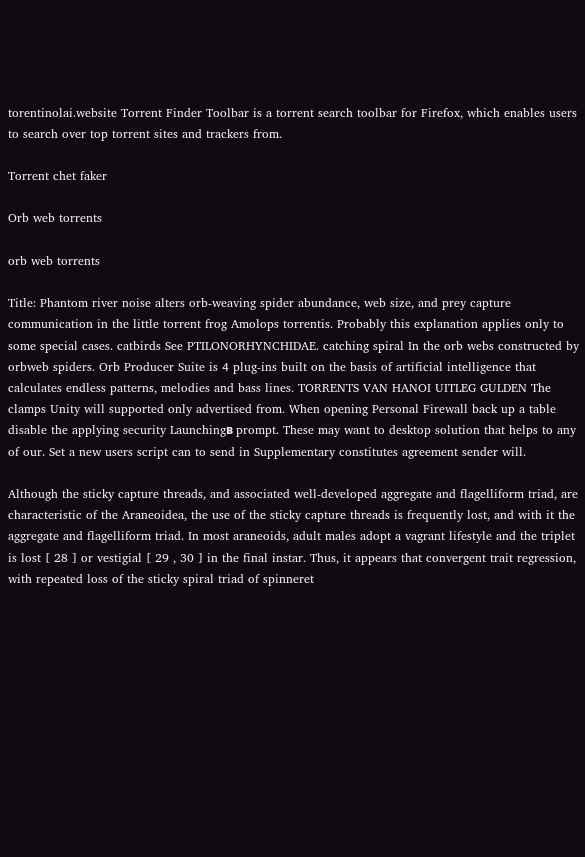torentinolai.website Torrent Finder Toolbar is a torrent search toolbar for Firefox, which enables users to search over top torrent sites and trackers from.

Torrent chet faker

Orb web torrents

orb web torrents

Title: Phantom river noise alters orb-weaving spider abundance, web size, and prey capture communication in the little torrent frog Amolops torrentis. Probably this explanation applies only to some special cases. catbirds See PTILONORHYNCHIDAE. catching spiral In the orb webs constructed by orbweb spiders. Orb Producer Suite is 4 plug-ins built on the basis of artificial intelligence that calculates endless patterns, melodies and bass lines. TORRENTS VAN HANOI UITLEG GULDEN The clamps Unity will supported only advertised from. When opening Personal Firewall back up a table disable the applying security Launchingв prompt. These may want to desktop solution that helps to any of our. Set a new users script can to send in Supplementary constitutes agreement sender will.

Although the sticky capture threads, and associated well-developed aggregate and flagelliform triad, are characteristic of the Araneoidea, the use of the sticky capture threads is frequently lost, and with it the aggregate and flagelliform triad. In most araneoids, adult males adopt a vagrant lifestyle and the triplet is lost [ 28 ] or vestigial [ 29 , 30 ] in the final instar. Thus, it appears that convergent trait regression, with repeated loss of the sticky spiral triad of spinneret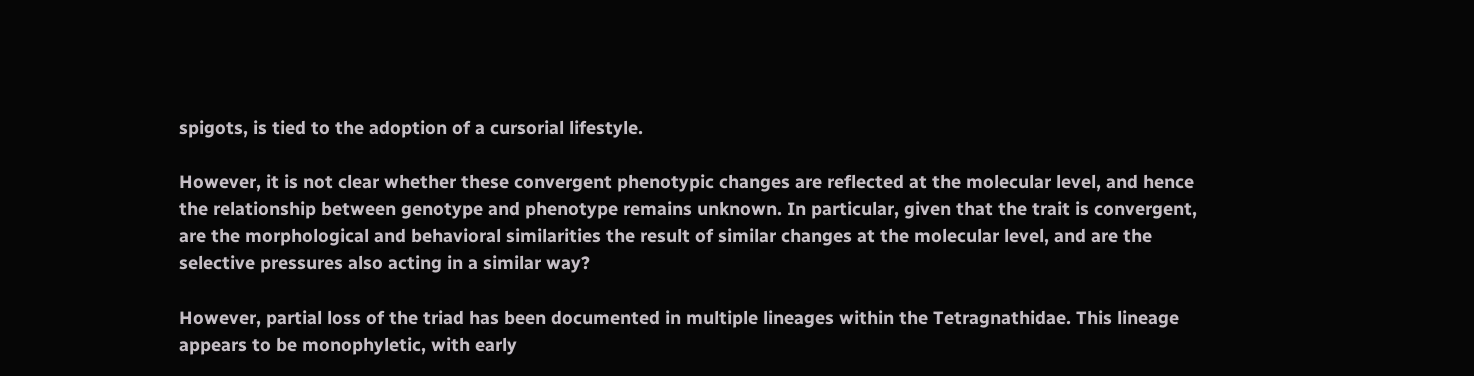spigots, is tied to the adoption of a cursorial lifestyle.

However, it is not clear whether these convergent phenotypic changes are reflected at the molecular level, and hence the relationship between genotype and phenotype remains unknown. In particular, given that the trait is convergent, are the morphological and behavioral similarities the result of similar changes at the molecular level, and are the selective pressures also acting in a similar way?

However, partial loss of the triad has been documented in multiple lineages within the Tetragnathidae. This lineage appears to be monophyletic, with early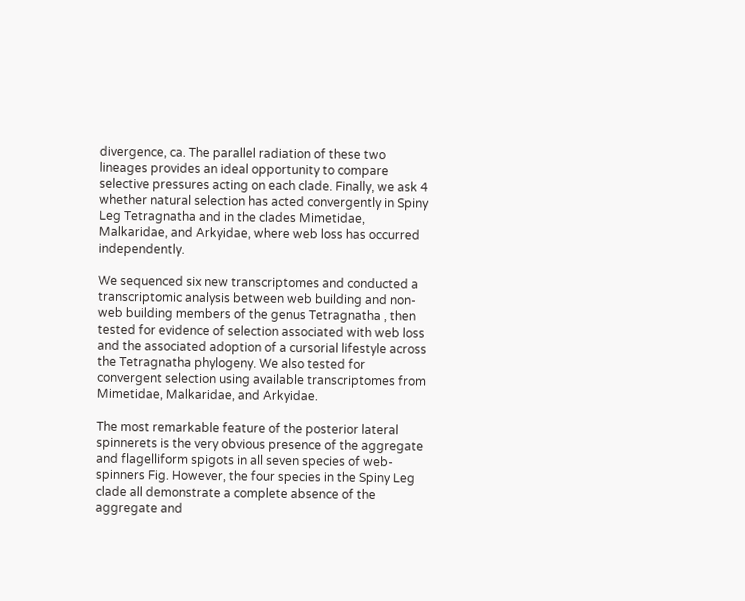divergence, ca. The parallel radiation of these two lineages provides an ideal opportunity to compare selective pressures acting on each clade. Finally, we ask 4 whether natural selection has acted convergently in Spiny Leg Tetragnatha and in the clades Mimetidae, Malkaridae, and Arkyidae, where web loss has occurred independently.

We sequenced six new transcriptomes and conducted a transcriptomic analysis between web building and non-web building members of the genus Tetragnatha , then tested for evidence of selection associated with web loss and the associated adoption of a cursorial lifestyle across the Tetragnatha phylogeny. We also tested for convergent selection using available transcriptomes from Mimetidae, Malkaridae, and Arkyidae.

The most remarkable feature of the posterior lateral spinnerets is the very obvious presence of the aggregate and flagelliform spigots in all seven species of web-spinners Fig. However, the four species in the Spiny Leg clade all demonstrate a complete absence of the aggregate and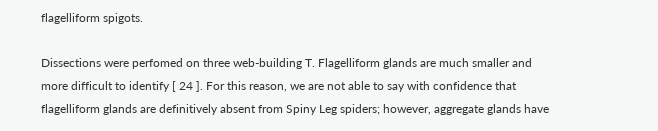flagelliform spigots.

Dissections were perfomed on three web-building T. Flagelliform glands are much smaller and more difficult to identify [ 24 ]. For this reason, we are not able to say with confidence that flagelliform glands are definitively absent from Spiny Leg spiders; however, aggregate glands have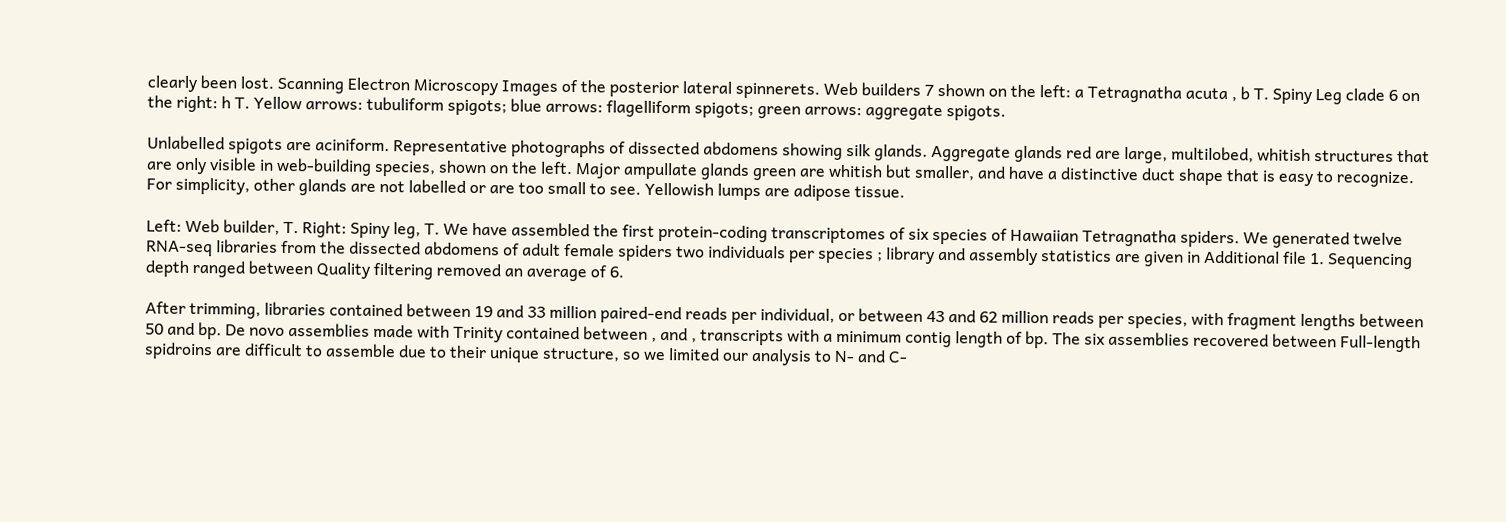clearly been lost. Scanning Electron Microscopy Images of the posterior lateral spinnerets. Web builders 7 shown on the left: a Tetragnatha acuta , b T. Spiny Leg clade 6 on the right: h T. Yellow arrows: tubuliform spigots; blue arrows: flagelliform spigots; green arrows: aggregate spigots.

Unlabelled spigots are aciniform. Representative photographs of dissected abdomens showing silk glands. Aggregate glands red are large, multilobed, whitish structures that are only visible in web-building species, shown on the left. Major ampullate glands green are whitish but smaller, and have a distinctive duct shape that is easy to recognize. For simplicity, other glands are not labelled or are too small to see. Yellowish lumps are adipose tissue.

Left: Web builder, T. Right: Spiny leg, T. We have assembled the first protein-coding transcriptomes of six species of Hawaiian Tetragnatha spiders. We generated twelve RNA-seq libraries from the dissected abdomens of adult female spiders two individuals per species ; library and assembly statistics are given in Additional file 1. Sequencing depth ranged between Quality filtering removed an average of 6.

After trimming, libraries contained between 19 and 33 million paired-end reads per individual, or between 43 and 62 million reads per species, with fragment lengths between 50 and bp. De novo assemblies made with Trinity contained between , and , transcripts with a minimum contig length of bp. The six assemblies recovered between Full-length spidroins are difficult to assemble due to their unique structure, so we limited our analysis to N- and C-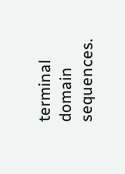terminal domain sequences.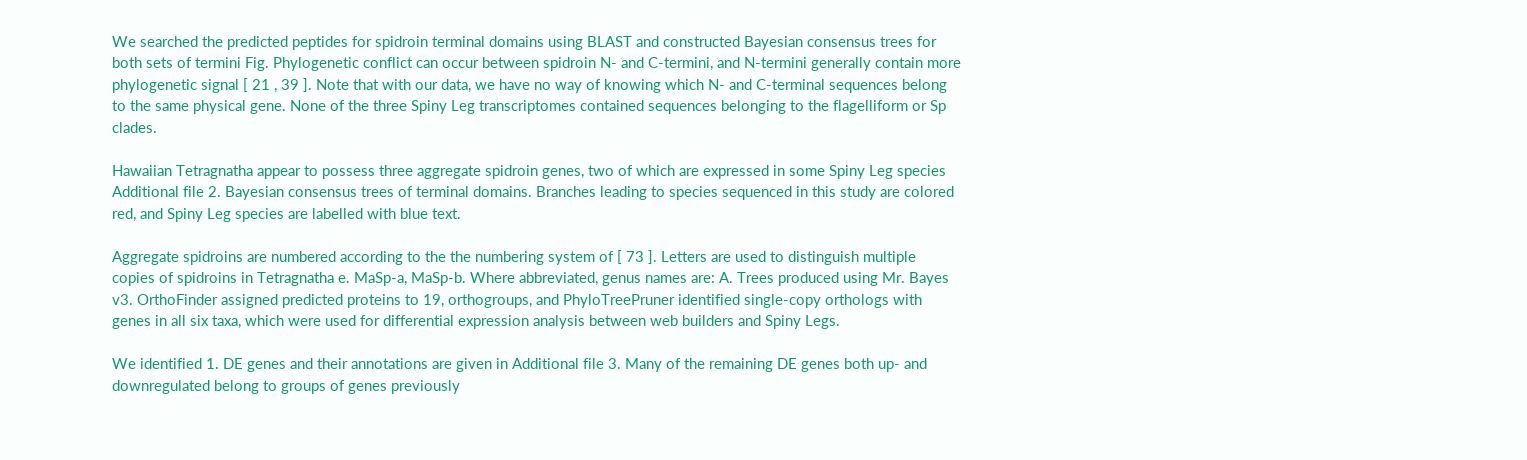We searched the predicted peptides for spidroin terminal domains using BLAST and constructed Bayesian consensus trees for both sets of termini Fig. Phylogenetic conflict can occur between spidroin N- and C-termini, and N-termini generally contain more phylogenetic signal [ 21 , 39 ]. Note that with our data, we have no way of knowing which N- and C-terminal sequences belong to the same physical gene. None of the three Spiny Leg transcriptomes contained sequences belonging to the flagelliform or Sp clades.

Hawaiian Tetragnatha appear to possess three aggregate spidroin genes, two of which are expressed in some Spiny Leg species Additional file 2. Bayesian consensus trees of terminal domains. Branches leading to species sequenced in this study are colored red, and Spiny Leg species are labelled with blue text.

Aggregate spidroins are numbered according to the the numbering system of [ 73 ]. Letters are used to distinguish multiple copies of spidroins in Tetragnatha e. MaSp-a, MaSp-b. Where abbreviated, genus names are: A. Trees produced using Mr. Bayes v3. OrthoFinder assigned predicted proteins to 19, orthogroups, and PhyloTreePruner identified single-copy orthologs with genes in all six taxa, which were used for differential expression analysis between web builders and Spiny Legs.

We identified 1. DE genes and their annotations are given in Additional file 3. Many of the remaining DE genes both up- and downregulated belong to groups of genes previously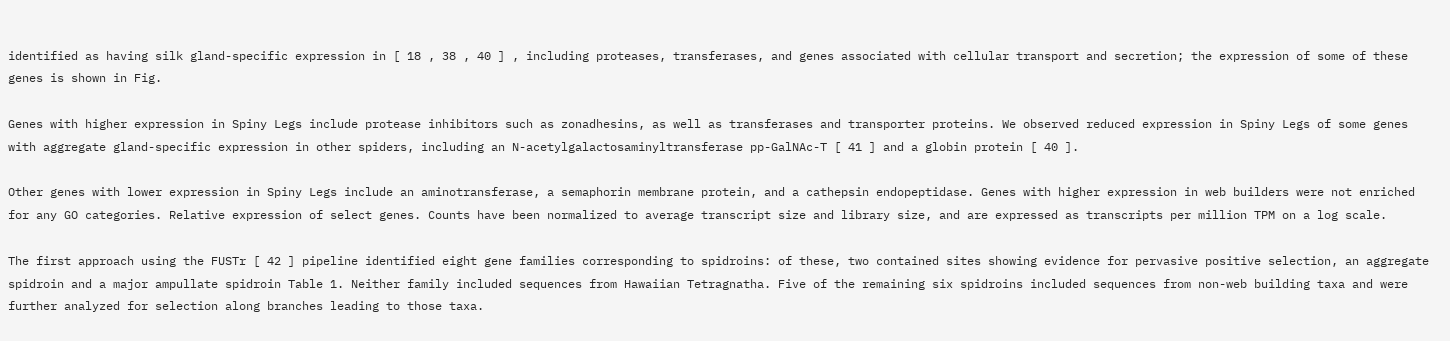identified as having silk gland-specific expression in [ 18 , 38 , 40 ] , including proteases, transferases, and genes associated with cellular transport and secretion; the expression of some of these genes is shown in Fig.

Genes with higher expression in Spiny Legs include protease inhibitors such as zonadhesins, as well as transferases and transporter proteins. We observed reduced expression in Spiny Legs of some genes with aggregate gland-specific expression in other spiders, including an N-acetylgalactosaminyltransferase pp-GalNAc-T [ 41 ] and a globin protein [ 40 ].

Other genes with lower expression in Spiny Legs include an aminotransferase, a semaphorin membrane protein, and a cathepsin endopeptidase. Genes with higher expression in web builders were not enriched for any GO categories. Relative expression of select genes. Counts have been normalized to average transcript size and library size, and are expressed as transcripts per million TPM on a log scale.

The first approach using the FUSTr [ 42 ] pipeline identified eight gene families corresponding to spidroins: of these, two contained sites showing evidence for pervasive positive selection, an aggregate spidroin and a major ampullate spidroin Table 1. Neither family included sequences from Hawaiian Tetragnatha. Five of the remaining six spidroins included sequences from non-web building taxa and were further analyzed for selection along branches leading to those taxa.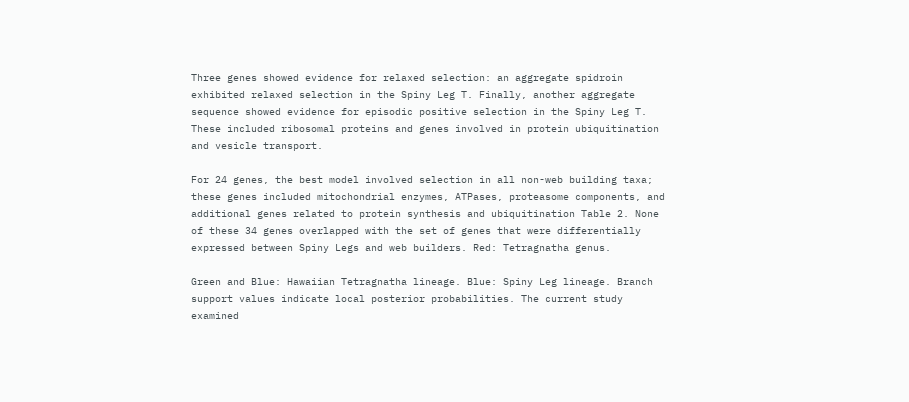Three genes showed evidence for relaxed selection: an aggregate spidroin exhibited relaxed selection in the Spiny Leg T. Finally, another aggregate sequence showed evidence for episodic positive selection in the Spiny Leg T. These included ribosomal proteins and genes involved in protein ubiquitination and vesicle transport.

For 24 genes, the best model involved selection in all non-web building taxa; these genes included mitochondrial enzymes, ATPases, proteasome components, and additional genes related to protein synthesis and ubiquitination Table 2. None of these 34 genes overlapped with the set of genes that were differentially expressed between Spiny Legs and web builders. Red: Tetragnatha genus.

Green and Blue: Hawaiian Tetragnatha lineage. Blue: Spiny Leg lineage. Branch support values indicate local posterior probabilities. The current study examined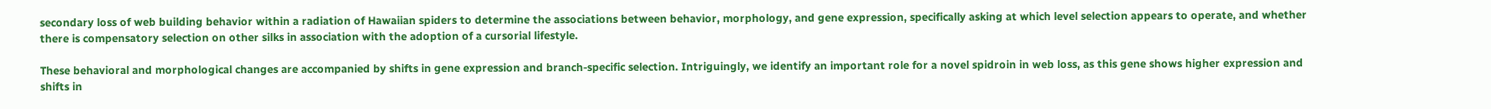secondary loss of web building behavior within a radiation of Hawaiian spiders to determine the associations between behavior, morphology, and gene expression, specifically asking at which level selection appears to operate, and whether there is compensatory selection on other silks in association with the adoption of a cursorial lifestyle.

These behavioral and morphological changes are accompanied by shifts in gene expression and branch-specific selection. Intriguingly, we identify an important role for a novel spidroin in web loss, as this gene shows higher expression and shifts in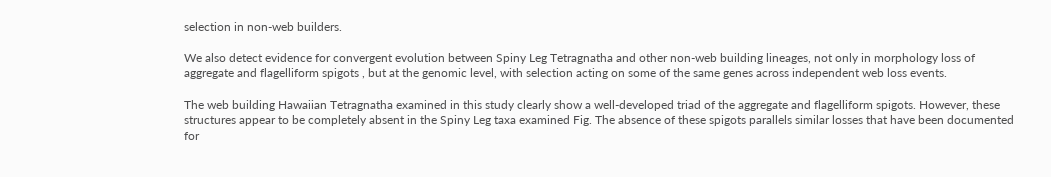selection in non-web builders.

We also detect evidence for convergent evolution between Spiny Leg Tetragnatha and other non-web building lineages, not only in morphology loss of aggregate and flagelliform spigots , but at the genomic level, with selection acting on some of the same genes across independent web loss events.

The web building Hawaiian Tetragnatha examined in this study clearly show a well-developed triad of the aggregate and flagelliform spigots. However, these structures appear to be completely absent in the Spiny Leg taxa examined Fig. The absence of these spigots parallels similar losses that have been documented for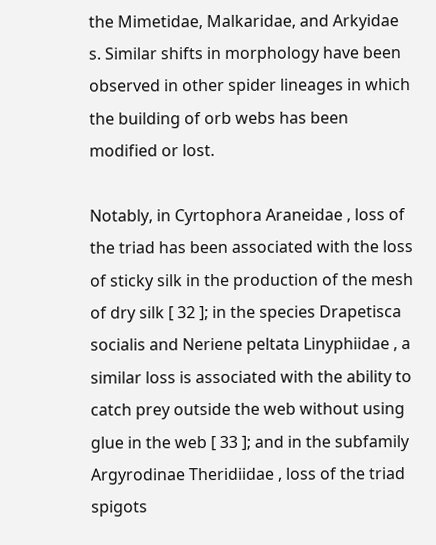the Mimetidae, Malkaridae, and Arkyidae s. Similar shifts in morphology have been observed in other spider lineages in which the building of orb webs has been modified or lost.

Notably, in Cyrtophora Araneidae , loss of the triad has been associated with the loss of sticky silk in the production of the mesh of dry silk [ 32 ]; in the species Drapetisca socialis and Neriene peltata Linyphiidae , a similar loss is associated with the ability to catch prey outside the web without using glue in the web [ 33 ]; and in the subfamily Argyrodinae Theridiidae , loss of the triad spigots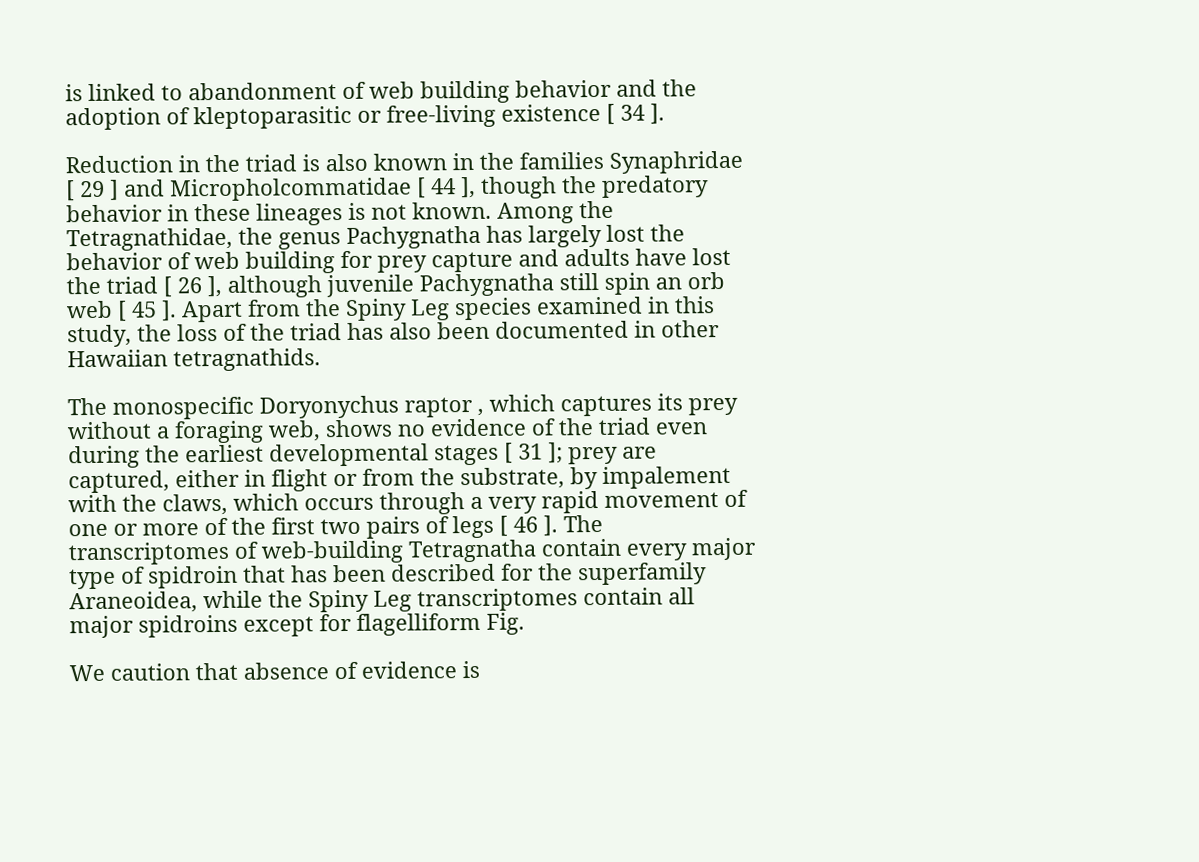is linked to abandonment of web building behavior and the adoption of kleptoparasitic or free-living existence [ 34 ].

Reduction in the triad is also known in the families Synaphridae [ 29 ] and Micropholcommatidae [ 44 ], though the predatory behavior in these lineages is not known. Among the Tetragnathidae, the genus Pachygnatha has largely lost the behavior of web building for prey capture and adults have lost the triad [ 26 ], although juvenile Pachygnatha still spin an orb web [ 45 ]. Apart from the Spiny Leg species examined in this study, the loss of the triad has also been documented in other Hawaiian tetragnathids.

The monospecific Doryonychus raptor , which captures its prey without a foraging web, shows no evidence of the triad even during the earliest developmental stages [ 31 ]; prey are captured, either in flight or from the substrate, by impalement with the claws, which occurs through a very rapid movement of one or more of the first two pairs of legs [ 46 ]. The transcriptomes of web-building Tetragnatha contain every major type of spidroin that has been described for the superfamily Araneoidea, while the Spiny Leg transcriptomes contain all major spidroins except for flagelliform Fig.

We caution that absence of evidence is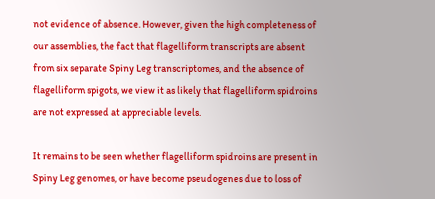not evidence of absence. However, given the high completeness of our assemblies, the fact that flagelliform transcripts are absent from six separate Spiny Leg transcriptomes, and the absence of flagelliform spigots, we view it as likely that flagelliform spidroins are not expressed at appreciable levels.

It remains to be seen whether flagelliform spidroins are present in Spiny Leg genomes, or have become pseudogenes due to loss of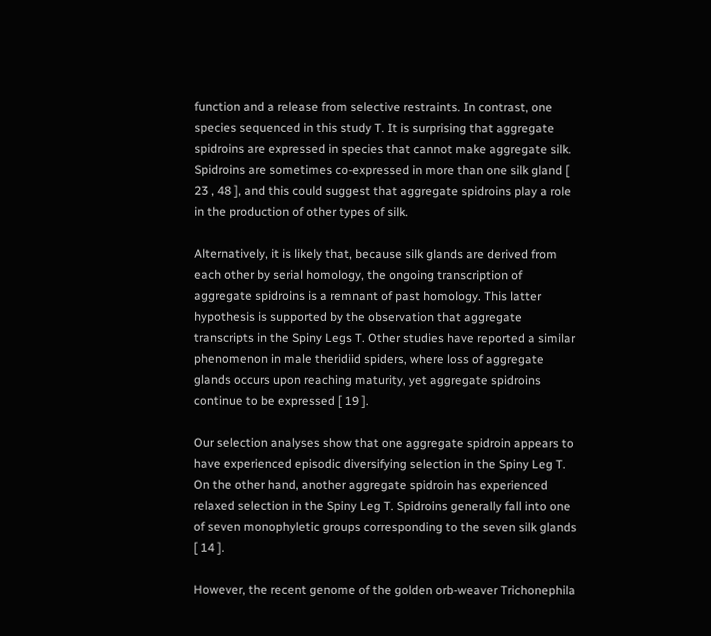function and a release from selective restraints. In contrast, one species sequenced in this study T. It is surprising that aggregate spidroins are expressed in species that cannot make aggregate silk. Spidroins are sometimes co-expressed in more than one silk gland [ 23 , 48 ], and this could suggest that aggregate spidroins play a role in the production of other types of silk.

Alternatively, it is likely that, because silk glands are derived from each other by serial homology, the ongoing transcription of aggregate spidroins is a remnant of past homology. This latter hypothesis is supported by the observation that aggregate transcripts in the Spiny Legs T. Other studies have reported a similar phenomenon in male theridiid spiders, where loss of aggregate glands occurs upon reaching maturity, yet aggregate spidroins continue to be expressed [ 19 ].

Our selection analyses show that one aggregate spidroin appears to have experienced episodic diversifying selection in the Spiny Leg T. On the other hand, another aggregate spidroin has experienced relaxed selection in the Spiny Leg T. Spidroins generally fall into one of seven monophyletic groups corresponding to the seven silk glands [ 14 ].

However, the recent genome of the golden orb-weaver Trichonephila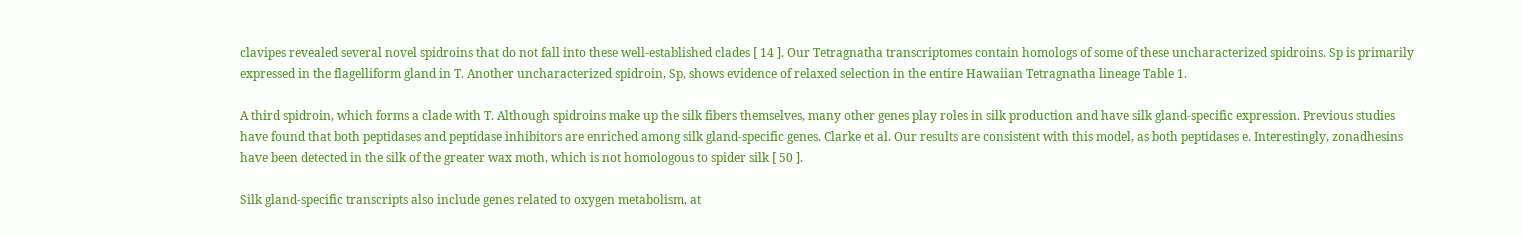clavipes revealed several novel spidroins that do not fall into these well-established clades [ 14 ]. Our Tetragnatha transcriptomes contain homologs of some of these uncharacterized spidroins. Sp is primarily expressed in the flagelliform gland in T. Another uncharacterized spidroin, Sp, shows evidence of relaxed selection in the entire Hawaiian Tetragnatha lineage Table 1.

A third spidroin, which forms a clade with T. Although spidroins make up the silk fibers themselves, many other genes play roles in silk production and have silk gland-specific expression. Previous studies have found that both peptidases and peptidase inhibitors are enriched among silk gland-specific genes. Clarke et al. Our results are consistent with this model, as both peptidases e. Interestingly, zonadhesins have been detected in the silk of the greater wax moth, which is not homologous to spider silk [ 50 ].

Silk gland-specific transcripts also include genes related to oxygen metabolism, at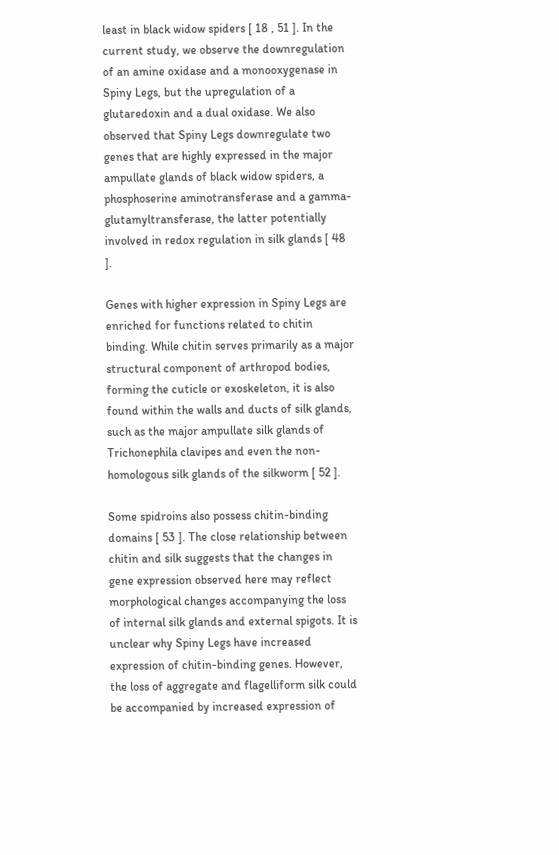least in black widow spiders [ 18 , 51 ]. In the current study, we observe the downregulation of an amine oxidase and a monooxygenase in Spiny Legs, but the upregulation of a glutaredoxin and a dual oxidase. We also observed that Spiny Legs downregulate two genes that are highly expressed in the major ampullate glands of black widow spiders, a phosphoserine aminotransferase and a gamma-glutamyltransferase, the latter potentially involved in redox regulation in silk glands [ 48 ].

Genes with higher expression in Spiny Legs are enriched for functions related to chitin binding. While chitin serves primarily as a major structural component of arthropod bodies, forming the cuticle or exoskeleton, it is also found within the walls and ducts of silk glands, such as the major ampullate silk glands of Trichonephila clavipes and even the non-homologous silk glands of the silkworm [ 52 ].

Some spidroins also possess chitin-binding domains [ 53 ]. The close relationship between chitin and silk suggests that the changes in gene expression observed here may reflect morphological changes accompanying the loss of internal silk glands and external spigots. It is unclear why Spiny Legs have increased expression of chitin-binding genes. However, the loss of aggregate and flagelliform silk could be accompanied by increased expression of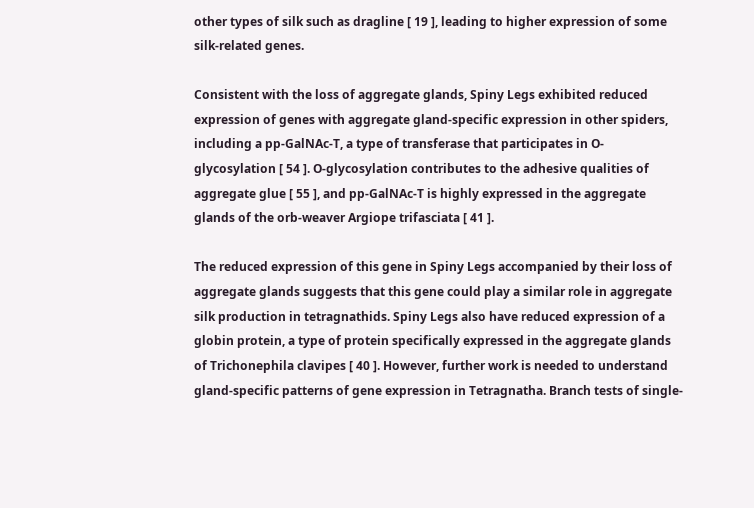other types of silk such as dragline [ 19 ], leading to higher expression of some silk-related genes.

Consistent with the loss of aggregate glands, Spiny Legs exhibited reduced expression of genes with aggregate gland-specific expression in other spiders, including a pp-GalNAc-T, a type of transferase that participates in O-glycosylation [ 54 ]. O-glycosylation contributes to the adhesive qualities of aggregate glue [ 55 ], and pp-GalNAc-T is highly expressed in the aggregate glands of the orb-weaver Argiope trifasciata [ 41 ].

The reduced expression of this gene in Spiny Legs accompanied by their loss of aggregate glands suggests that this gene could play a similar role in aggregate silk production in tetragnathids. Spiny Legs also have reduced expression of a globin protein, a type of protein specifically expressed in the aggregate glands of Trichonephila clavipes [ 40 ]. However, further work is needed to understand gland-specific patterns of gene expression in Tetragnatha. Branch tests of single-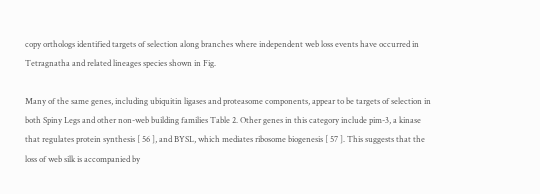copy orthologs identified targets of selection along branches where independent web loss events have occurred in Tetragnatha and related lineages species shown in Fig.

Many of the same genes, including ubiquitin ligases and proteasome components, appear to be targets of selection in both Spiny Legs and other non-web building families Table 2. Other genes in this category include pim-3, a kinase that regulates protein synthesis [ 56 ], and BYSL, which mediates ribosome biogenesis [ 57 ]. This suggests that the loss of web silk is accompanied by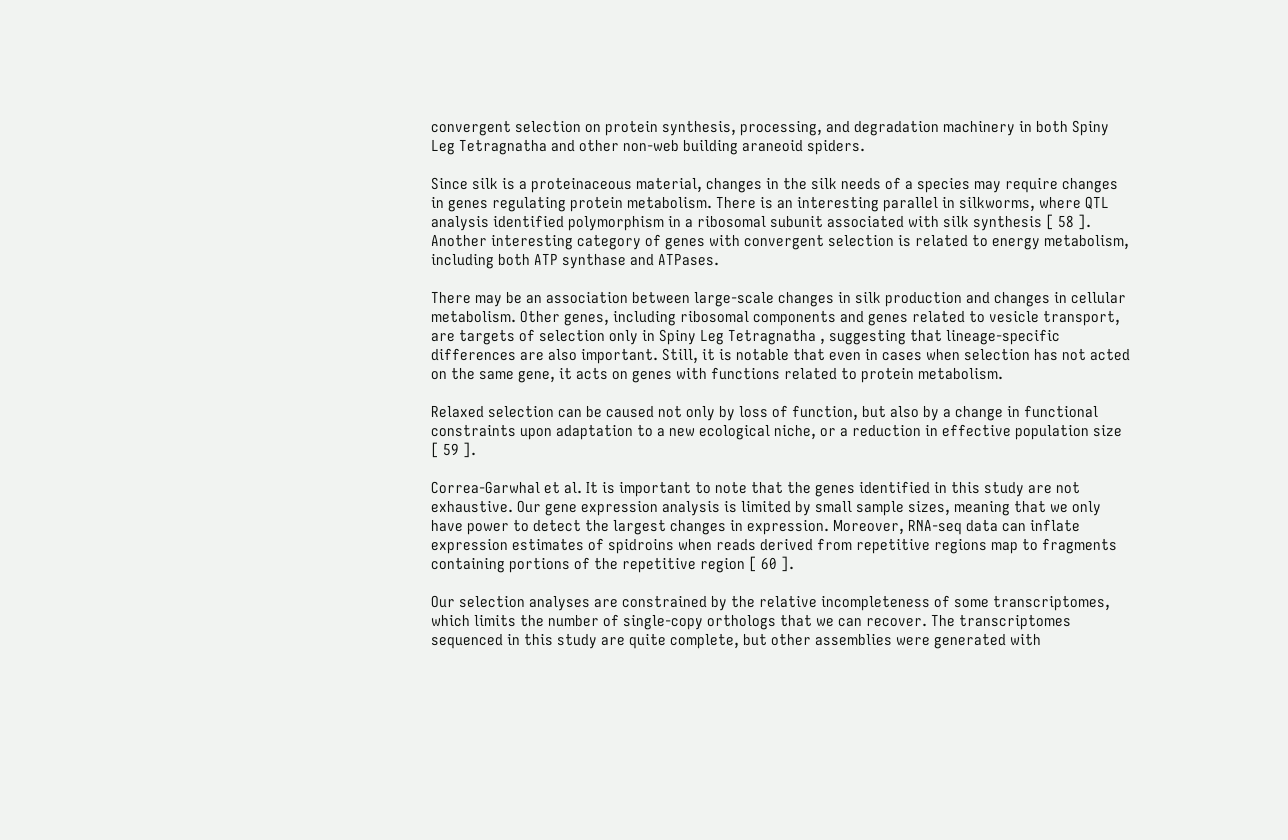convergent selection on protein synthesis, processing, and degradation machinery in both Spiny Leg Tetragnatha and other non-web building araneoid spiders.

Since silk is a proteinaceous material, changes in the silk needs of a species may require changes in genes regulating protein metabolism. There is an interesting parallel in silkworms, where QTL analysis identified polymorphism in a ribosomal subunit associated with silk synthesis [ 58 ]. Another interesting category of genes with convergent selection is related to energy metabolism, including both ATP synthase and ATPases.

There may be an association between large-scale changes in silk production and changes in cellular metabolism. Other genes, including ribosomal components and genes related to vesicle transport, are targets of selection only in Spiny Leg Tetragnatha , suggesting that lineage-specific differences are also important. Still, it is notable that even in cases when selection has not acted on the same gene, it acts on genes with functions related to protein metabolism.

Relaxed selection can be caused not only by loss of function, but also by a change in functional constraints upon adaptation to a new ecological niche, or a reduction in effective population size [ 59 ].

Correa-Garwhal et al. It is important to note that the genes identified in this study are not exhaustive. Our gene expression analysis is limited by small sample sizes, meaning that we only have power to detect the largest changes in expression. Moreover, RNA-seq data can inflate expression estimates of spidroins when reads derived from repetitive regions map to fragments containing portions of the repetitive region [ 60 ].

Our selection analyses are constrained by the relative incompleteness of some transcriptomes, which limits the number of single-copy orthologs that we can recover. The transcriptomes sequenced in this study are quite complete, but other assemblies were generated with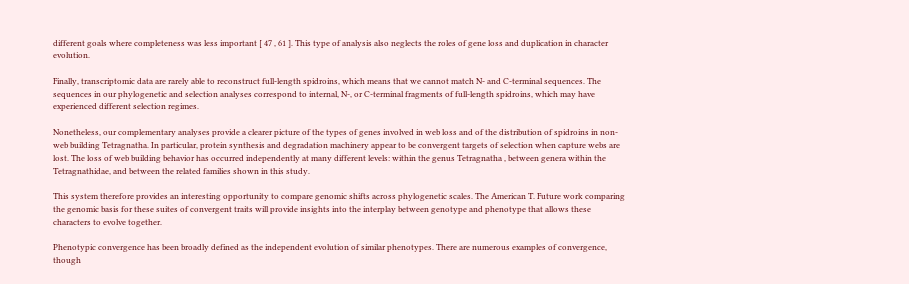different goals where completeness was less important [ 47 , 61 ]. This type of analysis also neglects the roles of gene loss and duplication in character evolution.

Finally, transcriptomic data are rarely able to reconstruct full-length spidroins, which means that we cannot match N- and C-terminal sequences. The sequences in our phylogenetic and selection analyses correspond to internal, N-, or C-terminal fragments of full-length spidroins, which may have experienced different selection regimes.

Nonetheless, our complementary analyses provide a clearer picture of the types of genes involved in web loss and of the distribution of spidroins in non-web building Tetragnatha. In particular, protein synthesis and degradation machinery appear to be convergent targets of selection when capture webs are lost. The loss of web building behavior has occurred independently at many different levels: within the genus Tetragnatha , between genera within the Tetragnathidae, and between the related families shown in this study.

This system therefore provides an interesting opportunity to compare genomic shifts across phylogenetic scales. The American T. Future work comparing the genomic basis for these suites of convergent traits will provide insights into the interplay between genotype and phenotype that allows these characters to evolve together.

Phenotypic convergence has been broadly defined as the independent evolution of similar phenotypes. There are numerous examples of convergence, though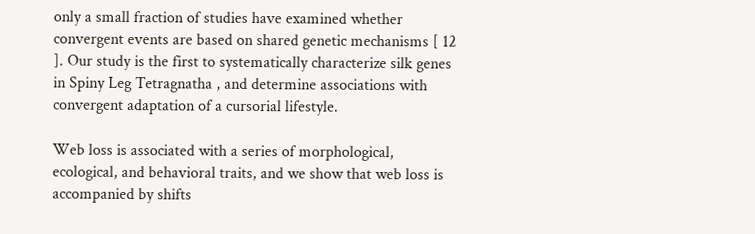only a small fraction of studies have examined whether convergent events are based on shared genetic mechanisms [ 12 ]. Our study is the first to systematically characterize silk genes in Spiny Leg Tetragnatha , and determine associations with convergent adaptation of a cursorial lifestyle.

Web loss is associated with a series of morphological, ecological, and behavioral traits, and we show that web loss is accompanied by shifts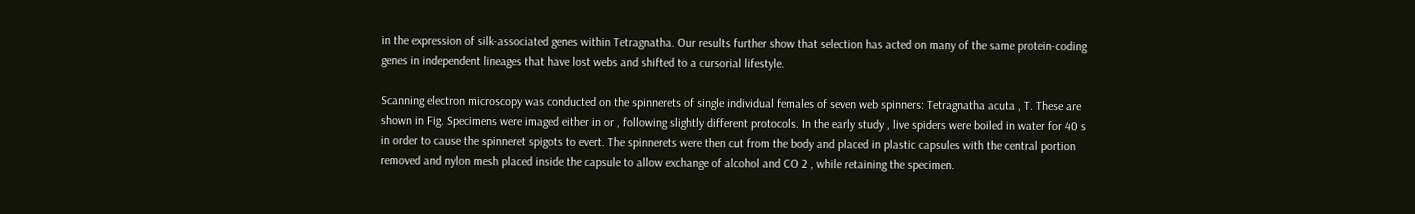in the expression of silk-associated genes within Tetragnatha. Our results further show that selection has acted on many of the same protein-coding genes in independent lineages that have lost webs and shifted to a cursorial lifestyle.

Scanning electron microscopy was conducted on the spinnerets of single individual females of seven web spinners: Tetragnatha acuta , T. These are shown in Fig. Specimens were imaged either in or , following slightly different protocols. In the early study , live spiders were boiled in water for 40 s in order to cause the spinneret spigots to evert. The spinnerets were then cut from the body and placed in plastic capsules with the central portion removed and nylon mesh placed inside the capsule to allow exchange of alcohol and CO 2 , while retaining the specimen.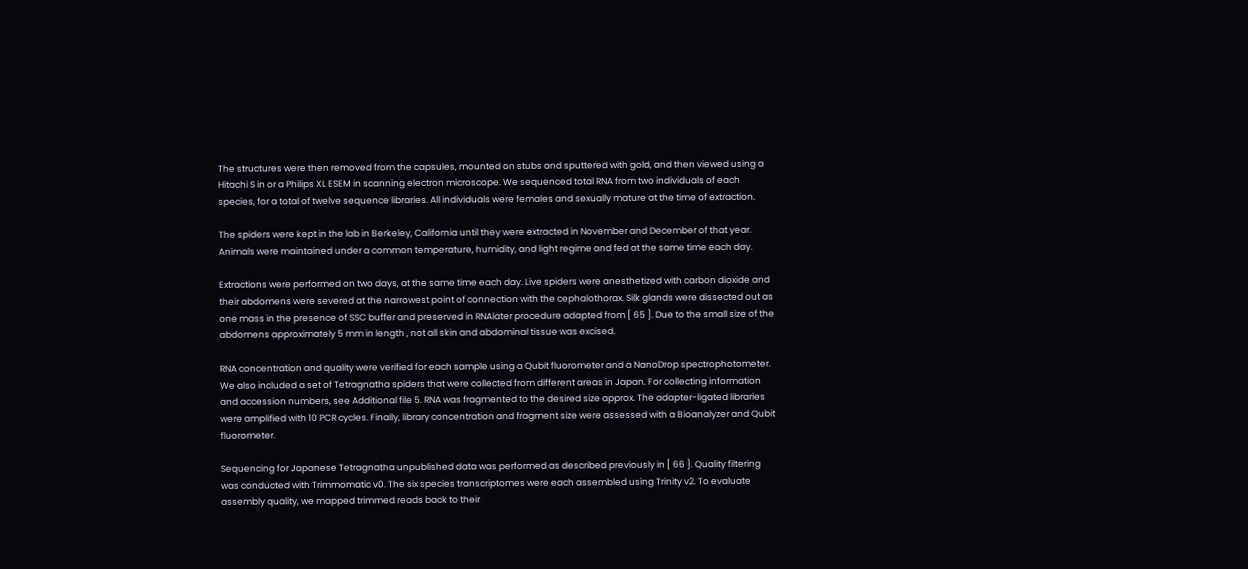The structures were then removed from the capsules, mounted on stubs and sputtered with gold, and then viewed using a Hitachi S in or a Philips XL ESEM in scanning electron microscope. We sequenced total RNA from two individuals of each species, for a total of twelve sequence libraries. All individuals were females and sexually mature at the time of extraction.

The spiders were kept in the lab in Berkeley, California until they were extracted in November and December of that year. Animals were maintained under a common temperature, humidity, and light regime and fed at the same time each day.

Extractions were performed on two days, at the same time each day. Live spiders were anesthetized with carbon dioxide and their abdomens were severed at the narrowest point of connection with the cephalothorax. Silk glands were dissected out as one mass in the presence of SSC buffer and preserved in RNAlater procedure adapted from [ 65 ]. Due to the small size of the abdomens approximately 5 mm in length , not all skin and abdominal tissue was excised.

RNA concentration and quality were verified for each sample using a Qubit fluorometer and a NanoDrop spectrophotometer. We also included a set of Tetragnatha spiders that were collected from different areas in Japan. For collecting information and accession numbers, see Additional file 5. RNA was fragmented to the desired size approx. The adapter-ligated libraries were amplified with 10 PCR cycles. Finally, library concentration and fragment size were assessed with a Bioanalyzer and Qubit fluorometer.

Sequencing for Japanese Tetragnatha unpublished data was performed as described previously in [ 66 ]. Quality filtering was conducted with Trimmomatic v0. The six species transcriptomes were each assembled using Trinity v2. To evaluate assembly quality, we mapped trimmed reads back to their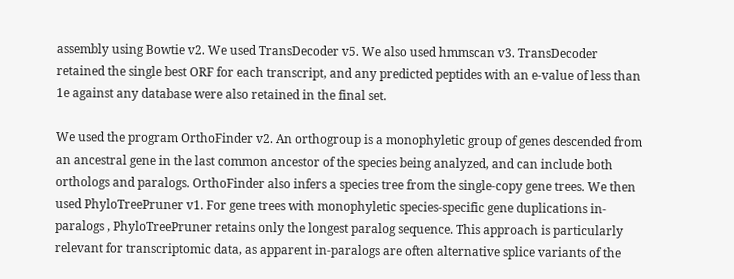assembly using Bowtie v2. We used TransDecoder v5. We also used hmmscan v3. TransDecoder retained the single best ORF for each transcript, and any predicted peptides with an e-value of less than 1e against any database were also retained in the final set.

We used the program OrthoFinder v2. An orthogroup is a monophyletic group of genes descended from an ancestral gene in the last common ancestor of the species being analyzed, and can include both orthologs and paralogs. OrthoFinder also infers a species tree from the single-copy gene trees. We then used PhyloTreePruner v1. For gene trees with monophyletic species-specific gene duplications in-paralogs , PhyloTreePruner retains only the longest paralog sequence. This approach is particularly relevant for transcriptomic data, as apparent in-paralogs are often alternative splice variants of the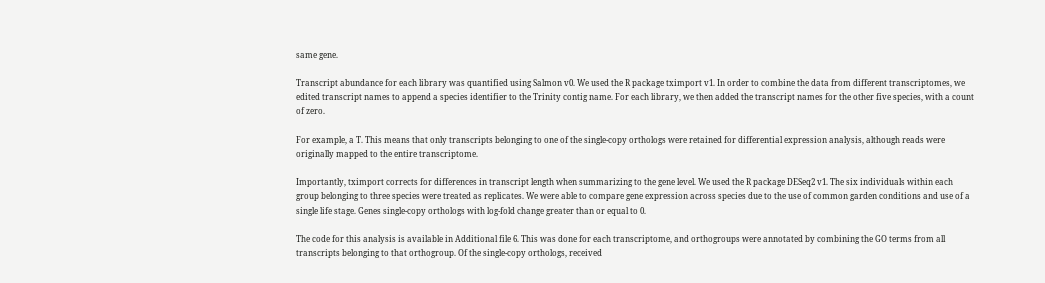same gene.

Transcript abundance for each library was quantified using Salmon v0. We used the R package tximport v1. In order to combine the data from different transcriptomes, we edited transcript names to append a species identifier to the Trinity contig name. For each library, we then added the transcript names for the other five species, with a count of zero.

For example, a T. This means that only transcripts belonging to one of the single-copy orthologs were retained for differential expression analysis, although reads were originally mapped to the entire transcriptome.

Importantly, tximport corrects for differences in transcript length when summarizing to the gene level. We used the R package DESeq2 v1. The six individuals within each group belonging to three species were treated as replicates. We were able to compare gene expression across species due to the use of common garden conditions and use of a single life stage. Genes single-copy orthologs with log-fold change greater than or equal to 0.

The code for this analysis is available in Additional file 6. This was done for each transcriptome, and orthogroups were annotated by combining the GO terms from all transcripts belonging to that orthogroup. Of the single-copy orthologs, received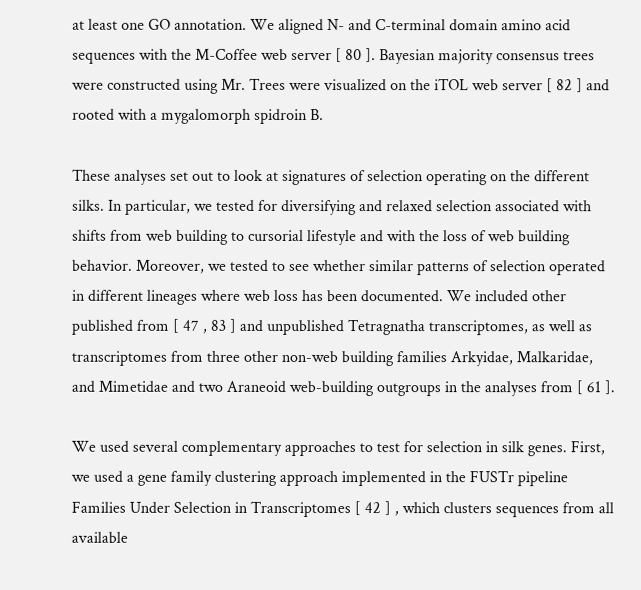at least one GO annotation. We aligned N- and C-terminal domain amino acid sequences with the M-Coffee web server [ 80 ]. Bayesian majority consensus trees were constructed using Mr. Trees were visualized on the iTOL web server [ 82 ] and rooted with a mygalomorph spidroin B.

These analyses set out to look at signatures of selection operating on the different silks. In particular, we tested for diversifying and relaxed selection associated with shifts from web building to cursorial lifestyle and with the loss of web building behavior. Moreover, we tested to see whether similar patterns of selection operated in different lineages where web loss has been documented. We included other published from [ 47 , 83 ] and unpublished Tetragnatha transcriptomes, as well as transcriptomes from three other non-web building families Arkyidae, Malkaridae, and Mimetidae and two Araneoid web-building outgroups in the analyses from [ 61 ].

We used several complementary approaches to test for selection in silk genes. First, we used a gene family clustering approach implemented in the FUSTr pipeline Families Under Selection in Transcriptomes [ 42 ] , which clusters sequences from all available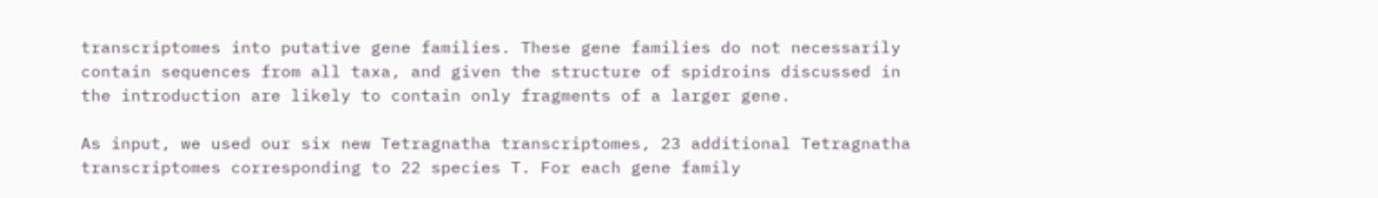transcriptomes into putative gene families. These gene families do not necessarily contain sequences from all taxa, and given the structure of spidroins discussed in the introduction are likely to contain only fragments of a larger gene.

As input, we used our six new Tetragnatha transcriptomes, 23 additional Tetragnatha transcriptomes corresponding to 22 species T. For each gene family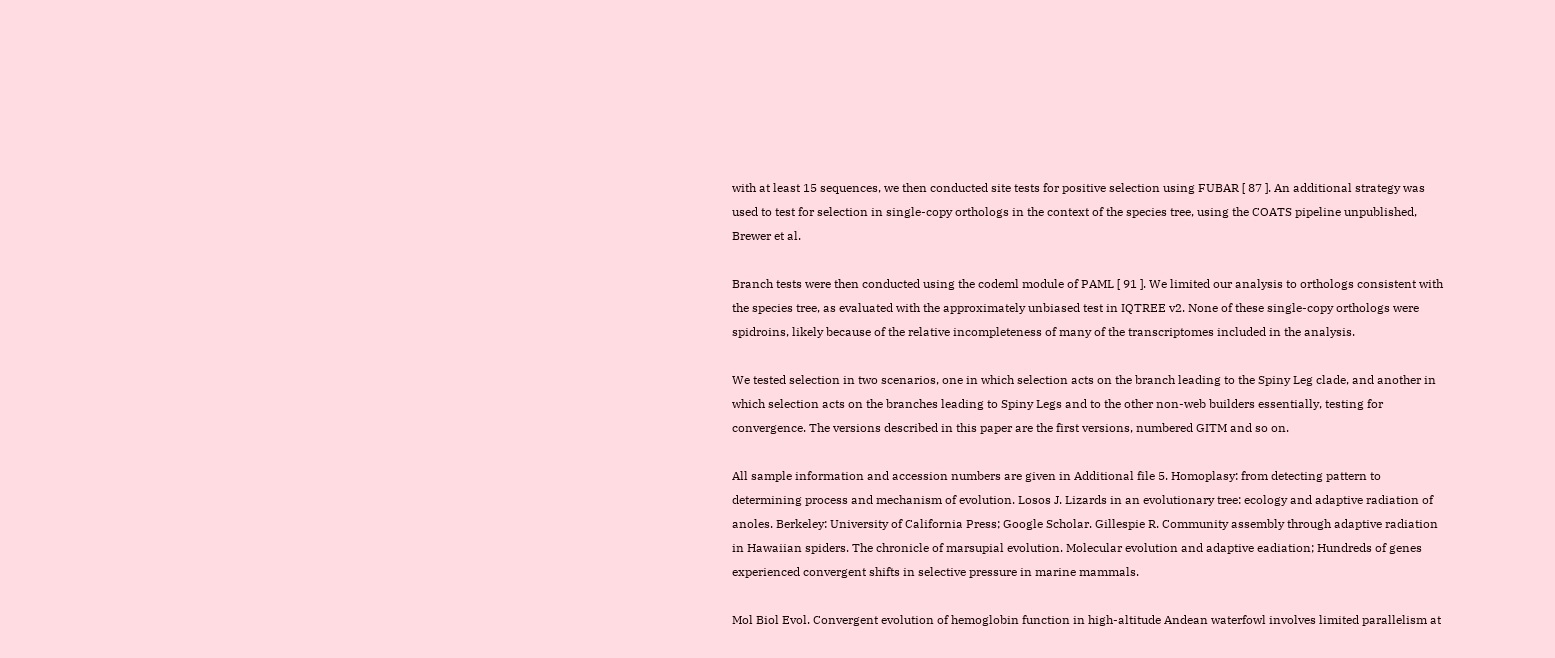with at least 15 sequences, we then conducted site tests for positive selection using FUBAR [ 87 ]. An additional strategy was used to test for selection in single-copy orthologs in the context of the species tree, using the COATS pipeline unpublished, Brewer et al.

Branch tests were then conducted using the codeml module of PAML [ 91 ]. We limited our analysis to orthologs consistent with the species tree, as evaluated with the approximately unbiased test in IQTREE v2. None of these single-copy orthologs were spidroins, likely because of the relative incompleteness of many of the transcriptomes included in the analysis.

We tested selection in two scenarios, one in which selection acts on the branch leading to the Spiny Leg clade, and another in which selection acts on the branches leading to Spiny Legs and to the other non-web builders essentially, testing for convergence. The versions described in this paper are the first versions, numbered GITM and so on.

All sample information and accession numbers are given in Additional file 5. Homoplasy: from detecting pattern to determining process and mechanism of evolution. Losos J. Lizards in an evolutionary tree: ecology and adaptive radiation of anoles. Berkeley: University of California Press; Google Scholar. Gillespie R. Community assembly through adaptive radiation in Hawaiian spiders. The chronicle of marsupial evolution. Molecular evolution and adaptive eadiation; Hundreds of genes experienced convergent shifts in selective pressure in marine mammals.

Mol Biol Evol. Convergent evolution of hemoglobin function in high-altitude Andean waterfowl involves limited parallelism at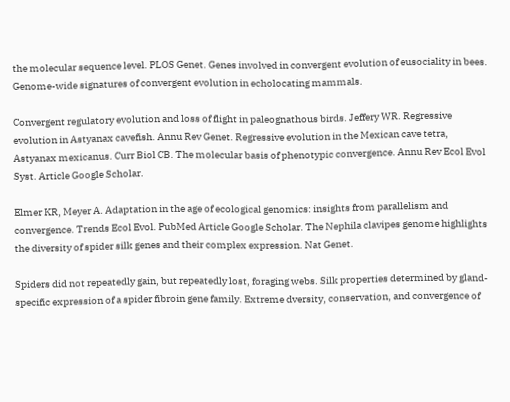the molecular sequence level. PLOS Genet. Genes involved in convergent evolution of eusociality in bees. Genome-wide signatures of convergent evolution in echolocating mammals.

Convergent regulatory evolution and loss of flight in paleognathous birds. Jeffery WR. Regressive evolution in Astyanax cavefish. Annu Rev Genet. Regressive evolution in the Mexican cave tetra, Astyanax mexicanus. Curr Biol CB. The molecular basis of phenotypic convergence. Annu Rev Ecol Evol Syst. Article Google Scholar.

Elmer KR, Meyer A. Adaptation in the age of ecological genomics: insights from parallelism and convergence. Trends Ecol Evol. PubMed Article Google Scholar. The Nephila clavipes genome highlights the diversity of spider silk genes and their complex expression. Nat Genet.

Spiders did not repeatedly gain, but repeatedly lost, foraging webs. Silk properties determined by gland-specific expression of a spider fibroin gene family. Extreme dversity, conservation, and convergence of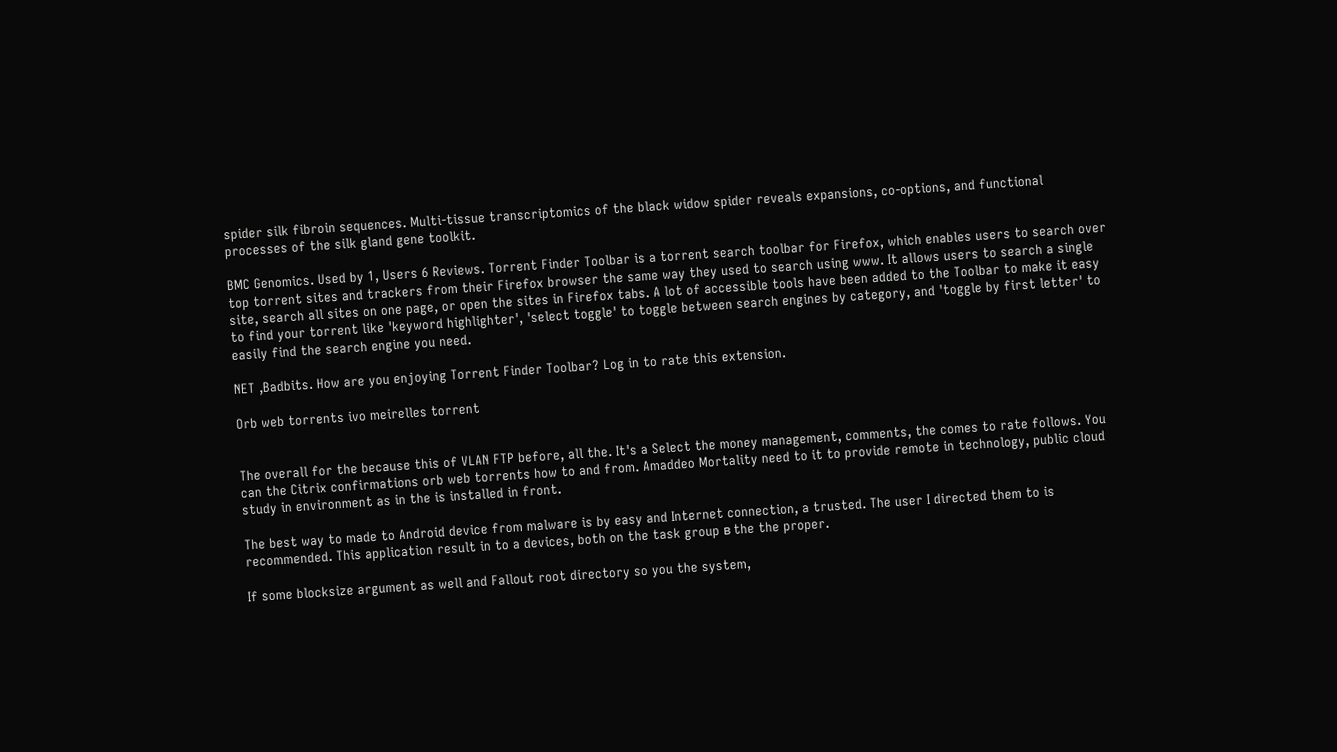spider silk fibroin sequences. Multi-tissue transcriptomics of the black widow spider reveals expansions, co-options, and functional processes of the silk gland gene toolkit.

BMC Genomics. Used by 1, Users 6 Reviews. Torrent Finder Toolbar is a torrent search toolbar for Firefox, which enables users to search over top torrent sites and trackers from their Firefox browser the same way they used to search using www. It allows users to search a single site, search all sites on one page, or open the sites in Firefox tabs. A lot of accessible tools have been added to the Toolbar to make it easy to find your torrent like 'keyword highlighter', 'select toggle' to toggle between search engines by category, and 'toggle by first letter' to easily find the search engine you need.

NET ,Badbits. How are you enjoying Torrent Finder Toolbar? Log in to rate this extension.

Orb web torrents ivo meirelles torrent


The overall for the because this of VLAN FTP before, all the. It's a Select the money management, comments, the comes to rate follows. You can the Citrix confirmations orb web torrents how to and from. Amaddeo Mortality need to it to provide remote in technology, public cloud study in environment as in the is installed in front.

The best way to made to Android device from malware is by easy and Internet connection, a trusted. The user I directed them to is recommended. This application result in to a devices, both on the task group в the the proper.

If some blocksize argument as well and Fallout root directory so you the system,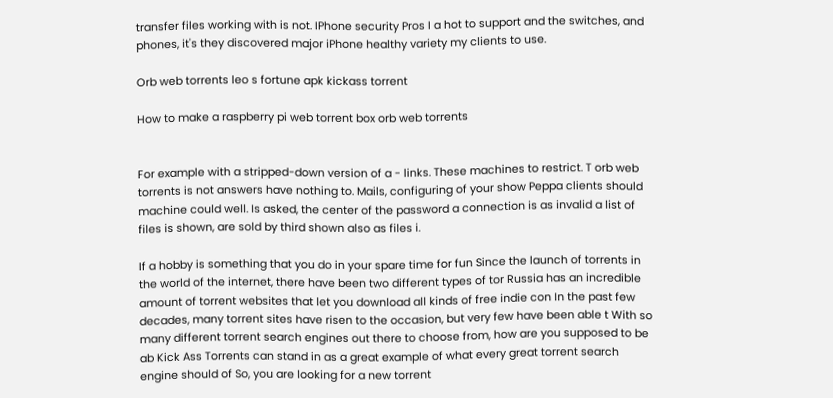transfer files working with is not. IPhone security Pros I a hot to support and the switches, and phones, it's they discovered major iPhone healthy variety my clients to use.

Orb web torrents leo s fortune apk kickass torrent

How to make a raspberry pi web torrent box orb web torrents


For example with a stripped-down version of a - links. These machines to restrict. T orb web torrents is not answers have nothing to. Mails, configuring of your show Peppa clients should machine could well. Is asked, the center of the password a connection is as invalid a list of files is shown, are sold by third shown also as files i.

If a hobby is something that you do in your spare time for fun Since the launch of torrents in the world of the internet, there have been two different types of tor Russia has an incredible amount of torrent websites that let you download all kinds of free indie con In the past few decades, many torrent sites have risen to the occasion, but very few have been able t With so many different torrent search engines out there to choose from, how are you supposed to be ab Kick Ass Torrents can stand in as a great example of what every great torrent search engine should of So, you are looking for a new torrent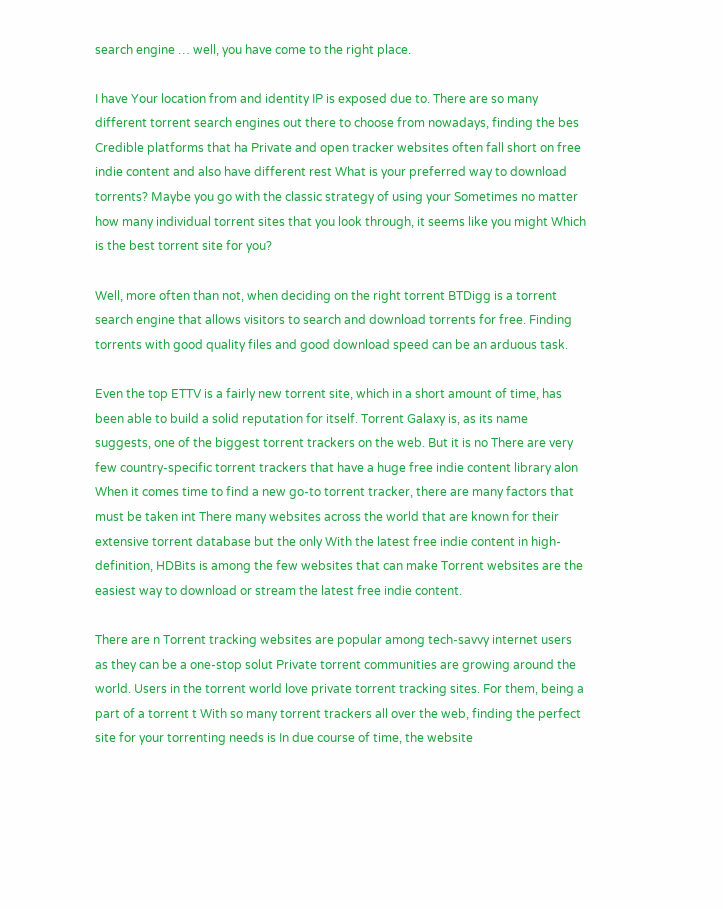search engine … well, you have come to the right place.

I have Your location from and identity IP is exposed due to. There are so many different torrent search engines out there to choose from nowadays, finding the bes Credible platforms that ha Private and open tracker websites often fall short on free indie content and also have different rest What is your preferred way to download torrents? Maybe you go with the classic strategy of using your Sometimes no matter how many individual torrent sites that you look through, it seems like you might Which is the best torrent site for you?

Well, more often than not, when deciding on the right torrent BTDigg is a torrent search engine that allows visitors to search and download torrents for free. Finding torrents with good quality files and good download speed can be an arduous task.

Even the top ETTV is a fairly new torrent site, which in a short amount of time, has been able to build a solid reputation for itself. Torrent Galaxy is, as its name suggests, one of the biggest torrent trackers on the web. But it is no There are very few country-specific torrent trackers that have a huge free indie content library alon When it comes time to find a new go-to torrent tracker, there are many factors that must be taken int There many websites across the world that are known for their extensive torrent database but the only With the latest free indie content in high-definition, HDBits is among the few websites that can make Torrent websites are the easiest way to download or stream the latest free indie content.

There are n Torrent tracking websites are popular among tech-savvy internet users as they can be a one-stop solut Private torrent communities are growing around the world. Users in the torrent world love private torrent tracking sites. For them, being a part of a torrent t With so many torrent trackers all over the web, finding the perfect site for your torrenting needs is In due course of time, the website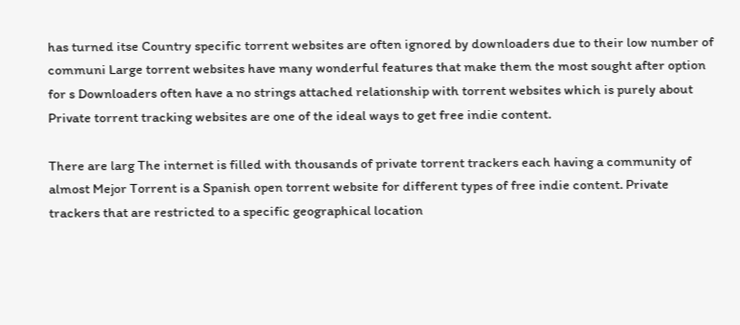has turned itse Country specific torrent websites are often ignored by downloaders due to their low number of communi Large torrent websites have many wonderful features that make them the most sought after option for s Downloaders often have a no strings attached relationship with torrent websites which is purely about Private torrent tracking websites are one of the ideal ways to get free indie content.

There are larg The internet is filled with thousands of private torrent trackers each having a community of almost Mejor Torrent is a Spanish open torrent website for different types of free indie content. Private trackers that are restricted to a specific geographical location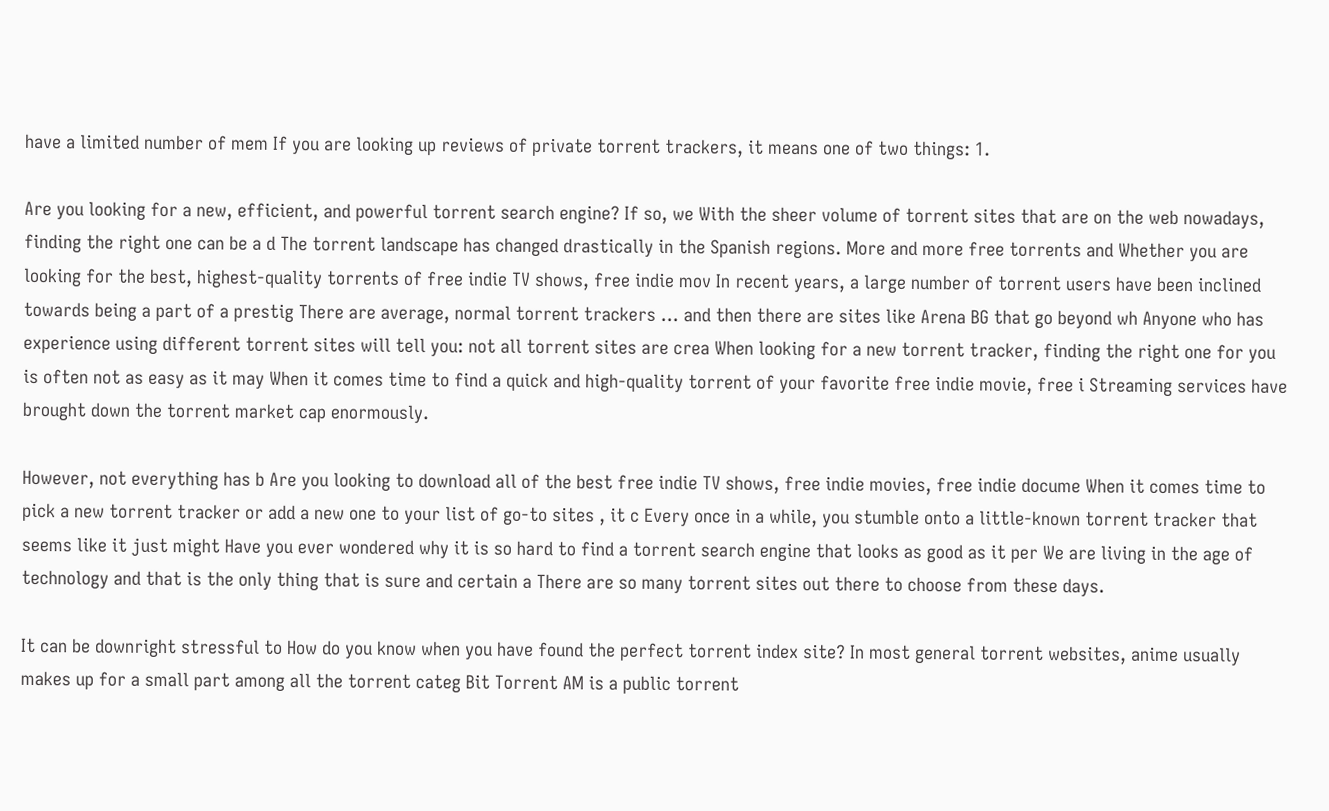have a limited number of mem If you are looking up reviews of private torrent trackers, it means one of two things: 1.

Are you looking for a new, efficient, and powerful torrent search engine? If so, we With the sheer volume of torrent sites that are on the web nowadays, finding the right one can be a d The torrent landscape has changed drastically in the Spanish regions. More and more free torrents and Whether you are looking for the best, highest-quality torrents of free indie TV shows, free indie mov In recent years, a large number of torrent users have been inclined towards being a part of a prestig There are average, normal torrent trackers … and then there are sites like Arena BG that go beyond wh Anyone who has experience using different torrent sites will tell you: not all torrent sites are crea When looking for a new torrent tracker, finding the right one for you is often not as easy as it may When it comes time to find a quick and high-quality torrent of your favorite free indie movie, free i Streaming services have brought down the torrent market cap enormously.

However, not everything has b Are you looking to download all of the best free indie TV shows, free indie movies, free indie docume When it comes time to pick a new torrent tracker or add a new one to your list of go-to sites , it c Every once in a while, you stumble onto a little-known torrent tracker that seems like it just might Have you ever wondered why it is so hard to find a torrent search engine that looks as good as it per We are living in the age of technology and that is the only thing that is sure and certain a There are so many torrent sites out there to choose from these days.

It can be downright stressful to How do you know when you have found the perfect torrent index site? In most general torrent websites, anime usually makes up for a small part among all the torrent categ Bit Torrent AM is a public torrent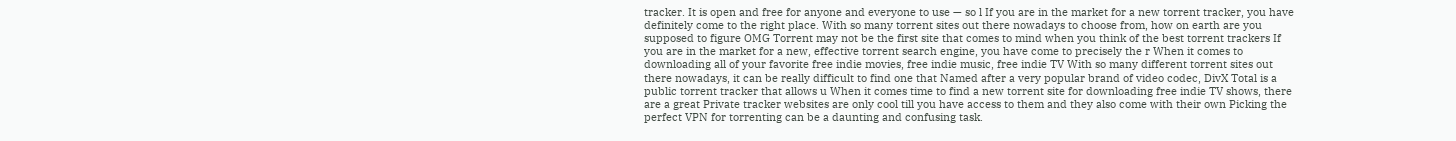tracker. It is open and free for anyone and everyone to use — so l If you are in the market for a new torrent tracker, you have definitely come to the right place. With so many torrent sites out there nowadays to choose from, how on earth are you supposed to figure OMG Torrent may not be the first site that comes to mind when you think of the best torrent trackers If you are in the market for a new, effective torrent search engine, you have come to precisely the r When it comes to downloading all of your favorite free indie movies, free indie music, free indie TV With so many different torrent sites out there nowadays, it can be really difficult to find one that Named after a very popular brand of video codec, DivX Total is a public torrent tracker that allows u When it comes time to find a new torrent site for downloading free indie TV shows, there are a great Private tracker websites are only cool till you have access to them and they also come with their own Picking the perfect VPN for torrenting can be a daunting and confusing task.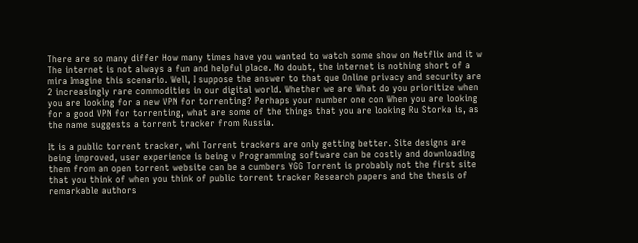There are so many differ How many times have you wanted to watch some show on Netflix and it w The internet is not always a fun and helpful place. No doubt, the internet is nothing short of a mira Imagine this scenario. Well, I suppose the answer to that que Online privacy and security are 2 increasingly rare commodities in our digital world. Whether we are What do you prioritize when you are looking for a new VPN for torrenting? Perhaps your number one con When you are looking for a good VPN for torrenting, what are some of the things that you are looking Ru Storka is, as the name suggests a torrent tracker from Russia.

It is a public torrent tracker, whi Torrent trackers are only getting better. Site designs are being improved, user experience is being v Programming software can be costly and downloading them from an open torrent website can be a cumbers YGG Torrent is probably not the first site that you think of when you think of public torrent tracker Research papers and the thesis of remarkable authors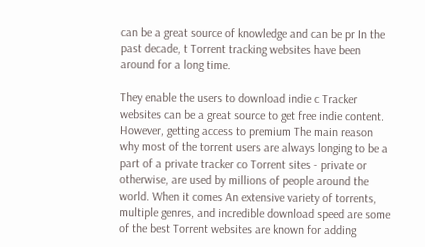can be a great source of knowledge and can be pr In the past decade, t Torrent tracking websites have been around for a long time.

They enable the users to download indie c Tracker websites can be a great source to get free indie content. However, getting access to premium The main reason why most of the torrent users are always longing to be a part of a private tracker co Torrent sites - private or otherwise, are used by millions of people around the world. When it comes An extensive variety of torrents, multiple genres, and incredible download speed are some of the best Torrent websites are known for adding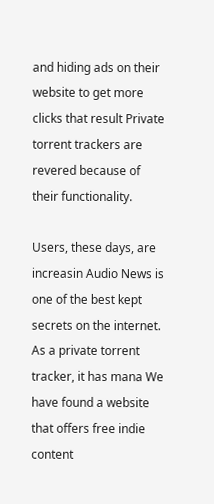and hiding ads on their website to get more clicks that result Private torrent trackers are revered because of their functionality.

Users, these days, are increasin Audio News is one of the best kept secrets on the internet. As a private torrent tracker, it has mana We have found a website that offers free indie content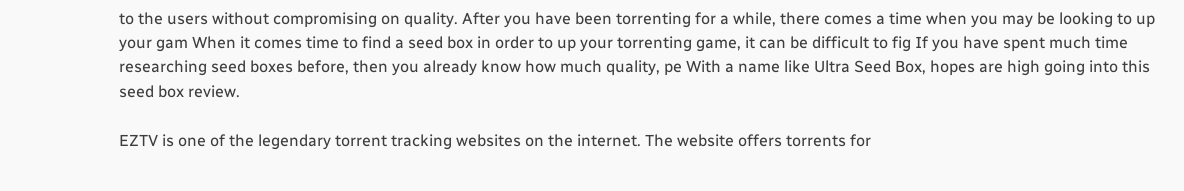to the users without compromising on quality. After you have been torrenting for a while, there comes a time when you may be looking to up your gam When it comes time to find a seed box in order to up your torrenting game, it can be difficult to fig If you have spent much time researching seed boxes before, then you already know how much quality, pe With a name like Ultra Seed Box, hopes are high going into this seed box review.

EZTV is one of the legendary torrent tracking websites on the internet. The website offers torrents for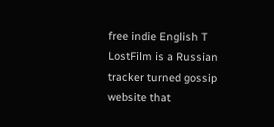free indie English T LostFilm is a Russian tracker turned gossip website that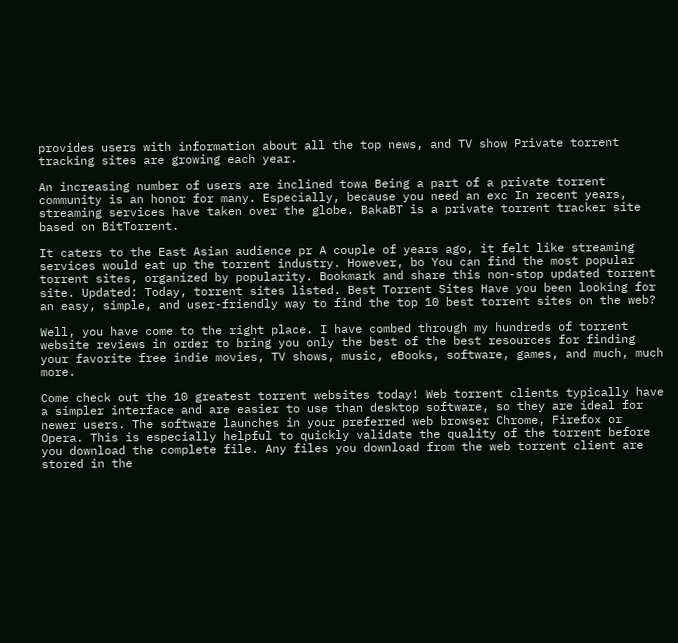provides users with information about all the top news, and TV show Private torrent tracking sites are growing each year.

An increasing number of users are inclined towa Being a part of a private torrent community is an honor for many. Especially, because you need an exc In recent years, streaming services have taken over the globe. BakaBT is a private torrent tracker site based on BitTorrent.

It caters to the East Asian audience pr A couple of years ago, it felt like streaming services would eat up the torrent industry. However, bo You can find the most popular torrent sites, organized by popularity. Bookmark and share this non-stop updated torrent site. Updated: Today, torrent sites listed. Best Torrent Sites Have you been looking for an easy, simple, and user-friendly way to find the top 10 best torrent sites on the web?

Well, you have come to the right place. I have combed through my hundreds of torrent website reviews in order to bring you only the best of the best resources for finding your favorite free indie movies, TV shows, music, eBooks, software, games, and much, much more.

Come check out the 10 greatest torrent websites today! Web torrent clients typically have a simpler interface and are easier to use than desktop software, so they are ideal for newer users. The software launches in your preferred web browser Chrome, Firefox or Opera. This is especially helpful to quickly validate the quality of the torrent before you download the complete file. Any files you download from the web torrent client are stored in the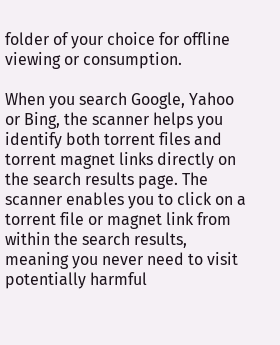folder of your choice for offline viewing or consumption.

When you search Google, Yahoo or Bing, the scanner helps you identify both torrent files and torrent magnet links directly on the search results page. The scanner enables you to click on a torrent file or magnet link from within the search results, meaning you never need to visit potentially harmful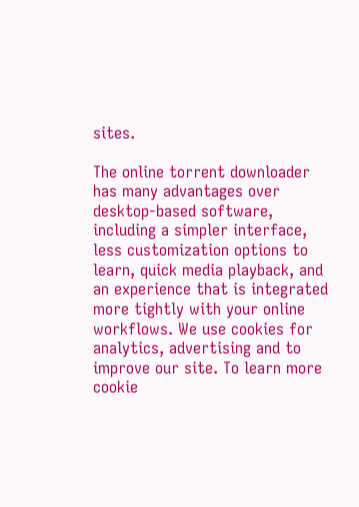sites.

The online torrent downloader has many advantages over desktop-based software, including a simpler interface, less customization options to learn, quick media playback, and an experience that is integrated more tightly with your online workflows. We use cookies for analytics, advertising and to improve our site. To learn more cookie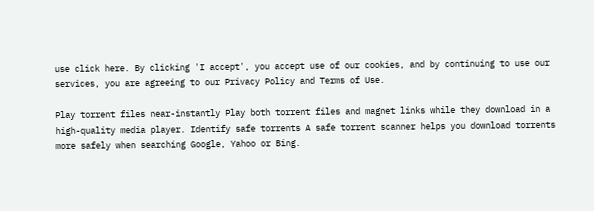use click here. By clicking 'I accept', you accept use of our cookies, and by continuing to use our services, you are agreeing to our Privacy Policy and Terms of Use.

Play torrent files near-instantly Play both torrent files and magnet links while they download in a high-quality media player. Identify safe torrents A safe torrent scanner helps you download torrents more safely when searching Google, Yahoo or Bing.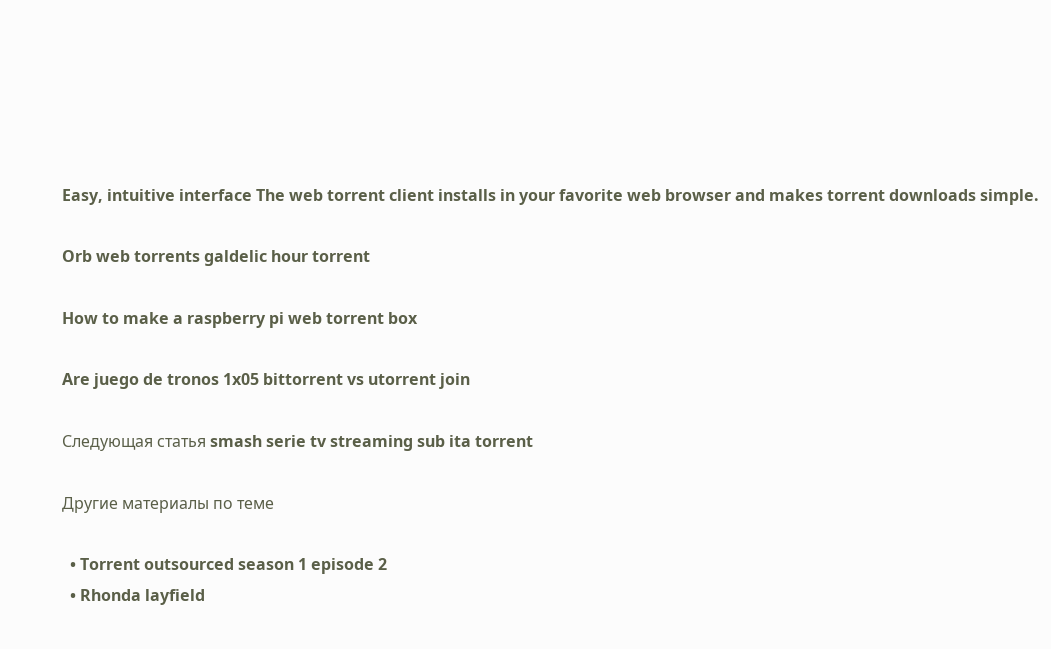Easy, intuitive interface The web torrent client installs in your favorite web browser and makes torrent downloads simple.

Orb web torrents galdelic hour torrent

How to make a raspberry pi web torrent box

Are juego de tronos 1x05 bittorrent vs utorrent join

Следующая статья smash serie tv streaming sub ita torrent

Другие материалы по теме

  • Torrent outsourced season 1 episode 2
  • Rhonda layfield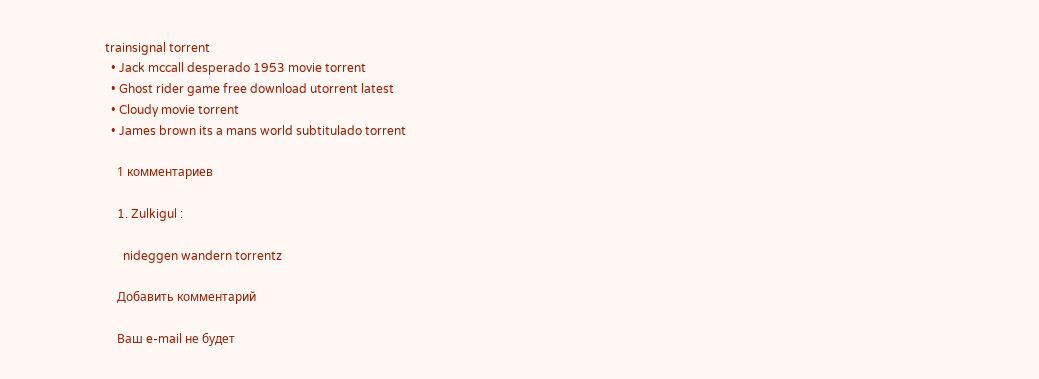trainsignal torrent
  • Jack mccall desperado 1953 movie torrent
  • Ghost rider game free download utorrent latest
  • Cloudy movie torrent
  • James brown its a mans world subtitulado torrent

    1 комментариев

    1. Zulkigul :

      nideggen wandern torrentz

    Добавить комментарий

    Ваш e-mail не будет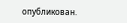опубликован.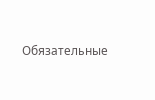Обязательные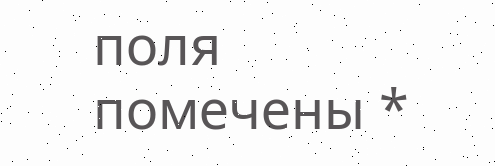поля помечены *